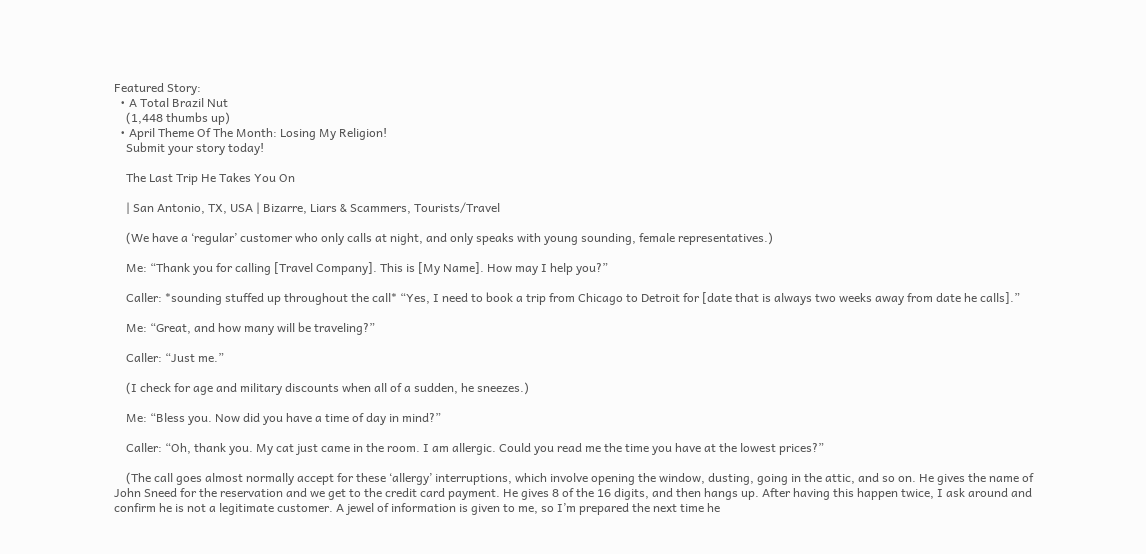Featured Story:
  • A Total Brazil Nut
    (1,448 thumbs up)
  • April Theme Of The Month: Losing My Religion!
    Submit your story today!

    The Last Trip He Takes You On

    | San Antonio, TX, USA | Bizarre, Liars & Scammers, Tourists/Travel

    (We have a ‘regular’ customer who only calls at night, and only speaks with young sounding, female representatives.)

    Me: “Thank you for calling [Travel Company]. This is [My Name]. How may I help you?”

    Caller: *sounding stuffed up throughout the call* “Yes, I need to book a trip from Chicago to Detroit for [date that is always two weeks away from date he calls].”

    Me: “Great, and how many will be traveling?”

    Caller: “Just me.”

    (I check for age and military discounts when all of a sudden, he sneezes.)

    Me: “Bless you. Now did you have a time of day in mind?”

    Caller: “Oh, thank you. My cat just came in the room. I am allergic. Could you read me the time you have at the lowest prices?”

    (The call goes almost normally accept for these ‘allergy’ interruptions, which involve opening the window, dusting, going in the attic, and so on. He gives the name of John Sneed for the reservation and we get to the credit card payment. He gives 8 of the 16 digits, and then hangs up. After having this happen twice, I ask around and confirm he is not a legitimate customer. A jewel of information is given to me, so I’m prepared the next time he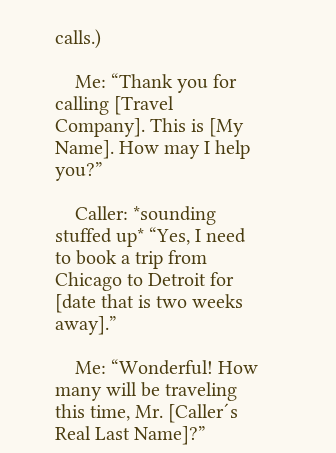calls.)

    Me: “Thank you for calling [Travel Company]. This is [My Name]. How may I help you?”

    Caller: *sounding stuffed up* “Yes, I need to book a trip from Chicago to Detroit for [date that is two weeks away].”

    Me: “Wonderful! How many will be traveling this time, Mr. [Caller´s Real Last Name]?”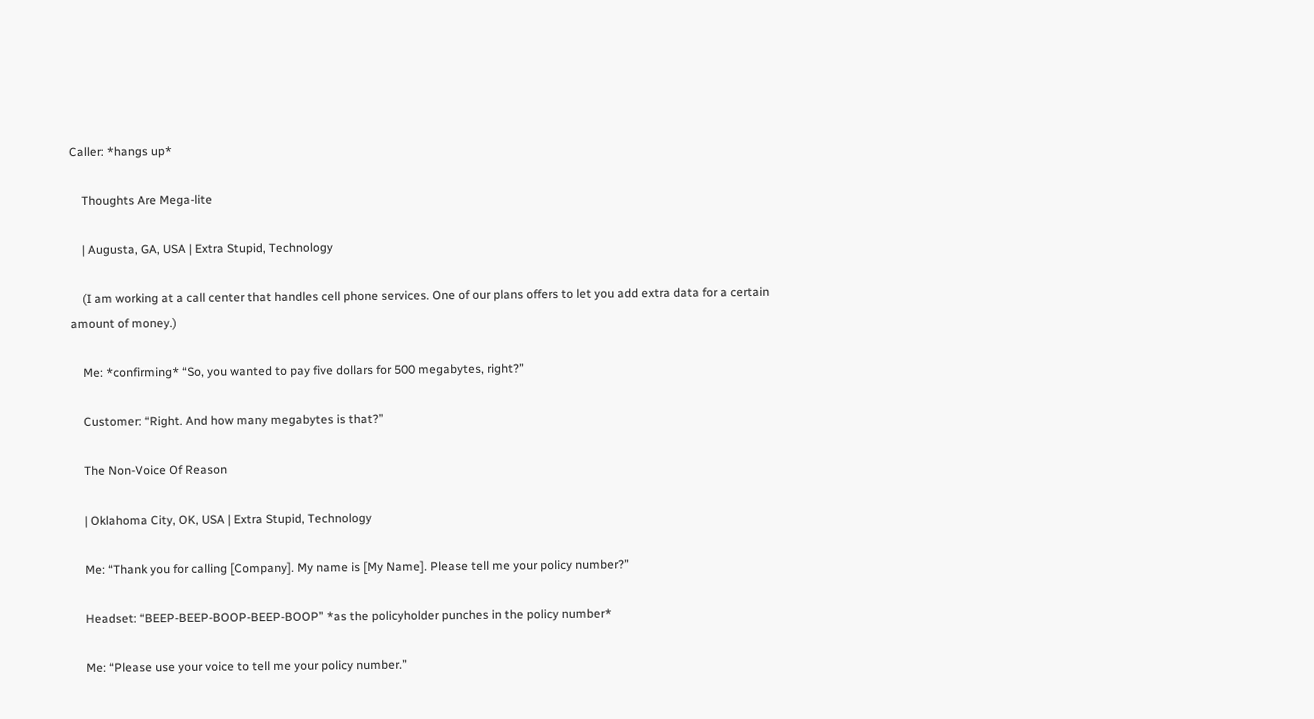Caller: *hangs up*

    Thoughts Are Mega-lite

    | Augusta, GA, USA | Extra Stupid, Technology

    (I am working at a call center that handles cell phone services. One of our plans offers to let you add extra data for a certain amount of money.)

    Me: *confirming* “So, you wanted to pay five dollars for 500 megabytes, right?”

    Customer: “Right. And how many megabytes is that?”

    The Non-Voice Of Reason

    | Oklahoma City, OK, USA | Extra Stupid, Technology

    Me: “Thank you for calling [Company]. My name is [My Name]. Please tell me your policy number?”

    Headset: “BEEP-BEEP-BOOP-BEEP-BOOP” *as the policyholder punches in the policy number*

    Me: “Please use your voice to tell me your policy number.”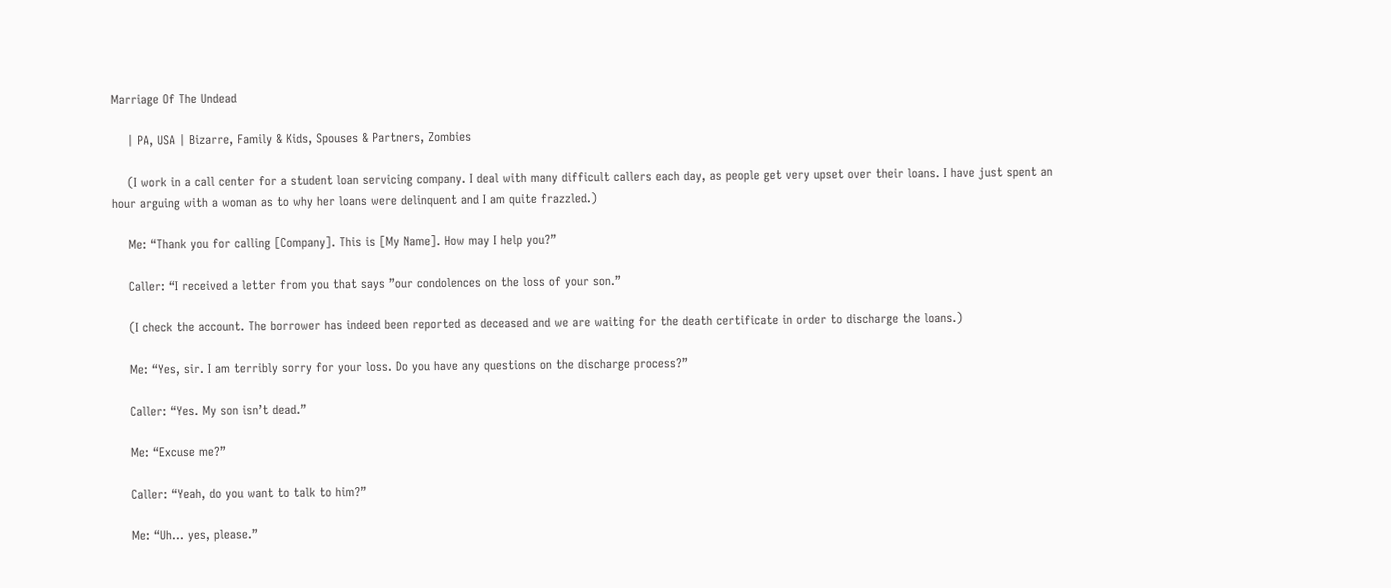Marriage Of The Undead

    | PA, USA | Bizarre, Family & Kids, Spouses & Partners, Zombies

    (I work in a call center for a student loan servicing company. I deal with many difficult callers each day, as people get very upset over their loans. I have just spent an hour arguing with a woman as to why her loans were delinquent and I am quite frazzled.)

    Me: “Thank you for calling [Company]. This is [My Name]. How may I help you?”

    Caller: “I received a letter from you that says ”our condolences on the loss of your son.”

    (I check the account. The borrower has indeed been reported as deceased and we are waiting for the death certificate in order to discharge the loans.)

    Me: “Yes, sir. I am terribly sorry for your loss. Do you have any questions on the discharge process?”

    Caller: “Yes. My son isn’t dead.”

    Me: “Excuse me?”

    Caller: “Yeah, do you want to talk to him?”

    Me: “Uh… yes, please.”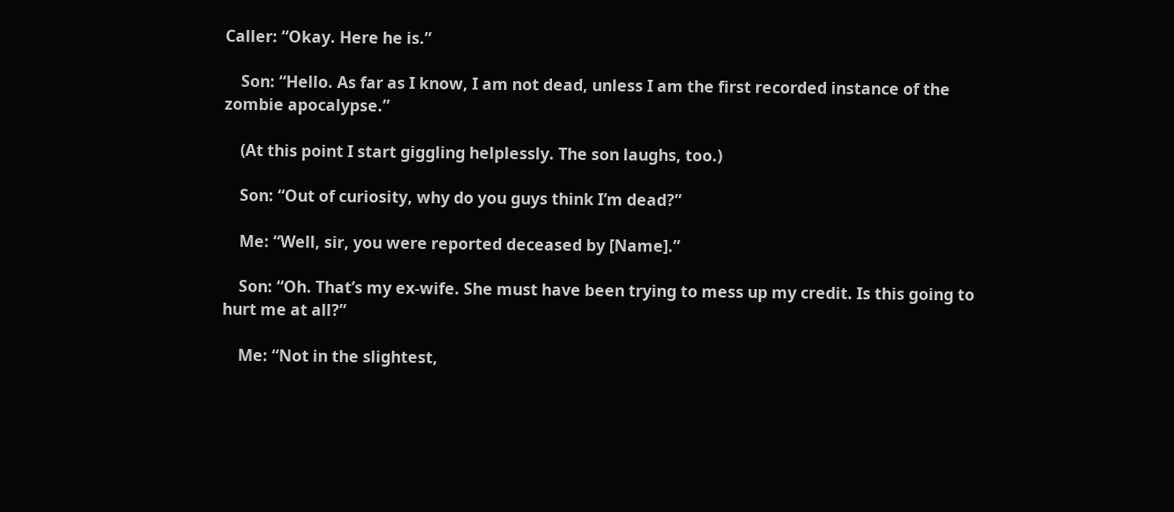Caller: “Okay. Here he is.”

    Son: “Hello. As far as I know, I am not dead, unless I am the first recorded instance of the zombie apocalypse.”

    (At this point I start giggling helplessly. The son laughs, too.)

    Son: “Out of curiosity, why do you guys think I’m dead?”

    Me: “Well, sir, you were reported deceased by [Name].”

    Son: “Oh. That’s my ex-wife. She must have been trying to mess up my credit. Is this going to hurt me at all?”

    Me: “Not in the slightest,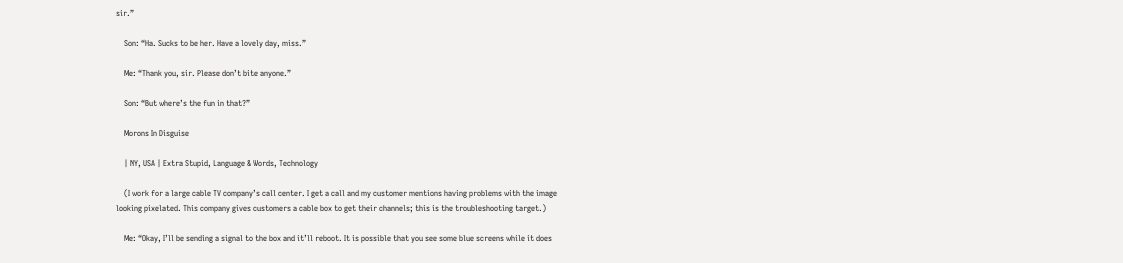sir.”

    Son: “Ha. Sucks to be her. Have a lovely day, miss.”

    Me: “Thank you, sir. Please don’t bite anyone.”

    Son: “But where’s the fun in that?”

    Morons In Disguise

    | NY, USA | Extra Stupid, Language & Words, Technology

    (I work for a large cable TV company’s call center. I get a call and my customer mentions having problems with the image looking pixelated. This company gives customers a cable box to get their channels; this is the troubleshooting target.)

    Me: “Okay, I’ll be sending a signal to the box and it’ll reboot. It is possible that you see some blue screens while it does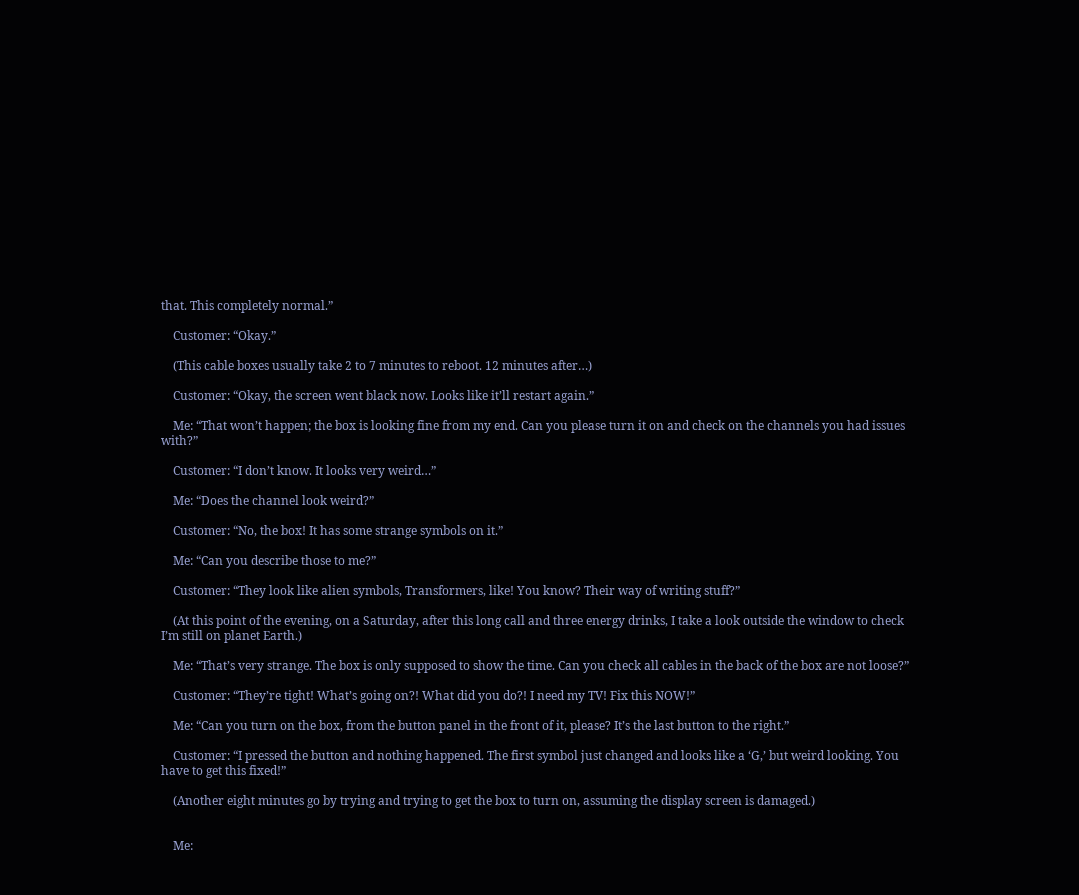that. This completely normal.”

    Customer: “Okay.”

    (This cable boxes usually take 2 to 7 minutes to reboot. 12 minutes after…)

    Customer: “Okay, the screen went black now. Looks like it’ll restart again.”

    Me: “That won’t happen; the box is looking fine from my end. Can you please turn it on and check on the channels you had issues with?”

    Customer: “I don’t know. It looks very weird…”

    Me: “Does the channel look weird?”

    Customer: “No, the box! It has some strange symbols on it.”

    Me: “Can you describe those to me?”

    Customer: “They look like alien symbols, Transformers, like! You know? Their way of writing stuff?”

    (At this point of the evening, on a Saturday, after this long call and three energy drinks, I take a look outside the window to check I’m still on planet Earth.)

    Me: “That’s very strange. The box is only supposed to show the time. Can you check all cables in the back of the box are not loose?”

    Customer: “They’re tight! What’s going on?! What did you do?! I need my TV! Fix this NOW!”

    Me: “Can you turn on the box, from the button panel in the front of it, please? It’s the last button to the right.”

    Customer: “I pressed the button and nothing happened. The first symbol just changed and looks like a ‘G,’ but weird looking. You have to get this fixed!”

    (Another eight minutes go by trying and trying to get the box to turn on, assuming the display screen is damaged.)


    Me: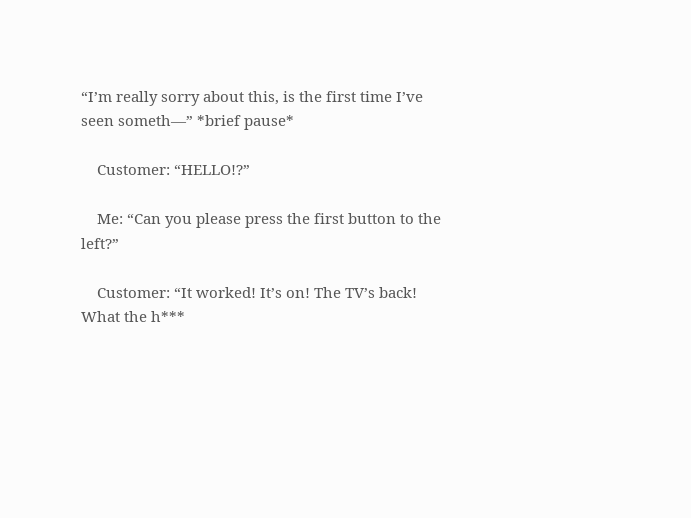“I’m really sorry about this, is the first time I’ve seen someth—” *brief pause*

    Customer: “HELLO!?”

    Me: “Can you please press the first button to the left?”

    Customer: “It worked! It’s on! The TV’s back! What the h***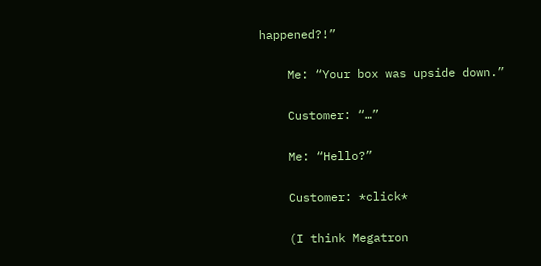happened?!”

    Me: “Your box was upside down.”

    Customer: “…”

    Me: “Hello?”

    Customer: *click*

    (I think Megatron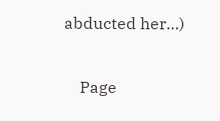abducted her…)

    Page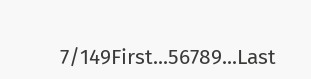7/149First...56789...Last